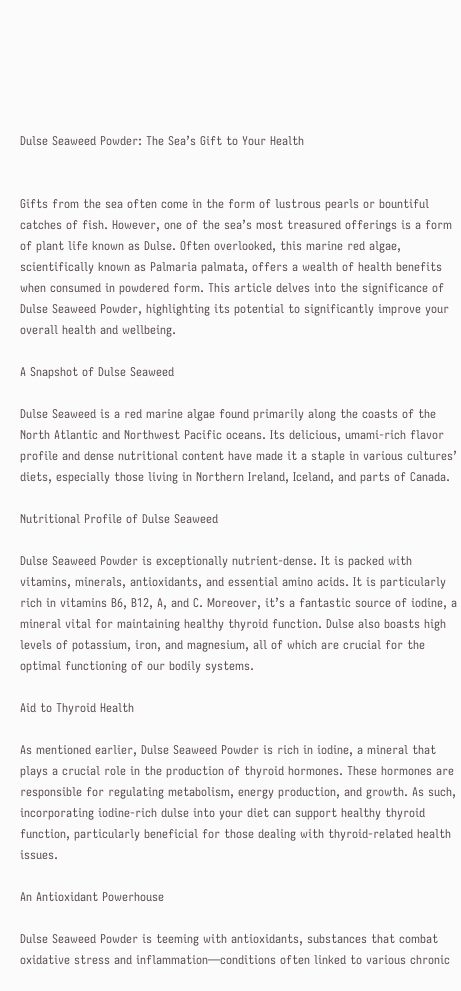Dulse Seaweed Powder: The Sea’s Gift to Your Health


Gifts from the sea often come in the form of lustrous pearls or bountiful catches of fish. However, one of the sea’s most treasured offerings is a form of plant life known as Dulse. Often overlooked, this marine red algae, scientifically known as Palmaria palmata, offers a wealth of health benefits when consumed in powdered form. This article delves into the significance of Dulse Seaweed Powder, highlighting its potential to significantly improve your overall health and wellbeing.

A Snapshot of Dulse Seaweed

Dulse Seaweed is a red marine algae found primarily along the coasts of the North Atlantic and Northwest Pacific oceans. Its delicious, umami-rich flavor profile and dense nutritional content have made it a staple in various cultures’ diets, especially those living in Northern Ireland, Iceland, and parts of Canada.

Nutritional Profile of Dulse Seaweed

Dulse Seaweed Powder is exceptionally nutrient-dense. It is packed with vitamins, minerals, antioxidants, and essential amino acids. It is particularly rich in vitamins B6, B12, A, and C. Moreover, it’s a fantastic source of iodine, a mineral vital for maintaining healthy thyroid function. Dulse also boasts high levels of potassium, iron, and magnesium, all of which are crucial for the optimal functioning of our bodily systems.

Aid to Thyroid Health

As mentioned earlier, Dulse Seaweed Powder is rich in iodine, a mineral that plays a crucial role in the production of thyroid hormones. These hormones are responsible for regulating metabolism, energy production, and growth. As such, incorporating iodine-rich dulse into your diet can support healthy thyroid function, particularly beneficial for those dealing with thyroid-related health issues.

An Antioxidant Powerhouse

Dulse Seaweed Powder is teeming with antioxidants, substances that combat oxidative stress and inflammation—conditions often linked to various chronic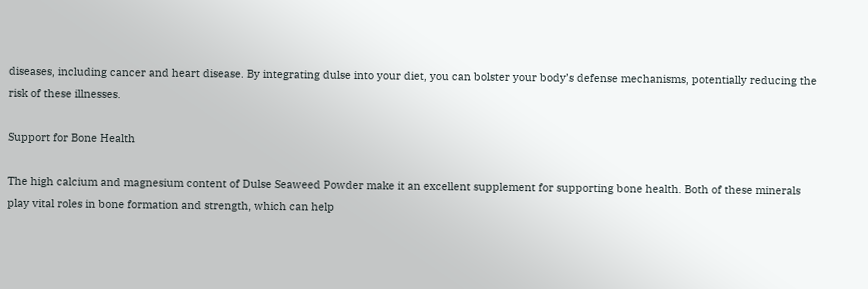diseases, including cancer and heart disease. By integrating dulse into your diet, you can bolster your body’s defense mechanisms, potentially reducing the risk of these illnesses.

Support for Bone Health

The high calcium and magnesium content of Dulse Seaweed Powder make it an excellent supplement for supporting bone health. Both of these minerals play vital roles in bone formation and strength, which can help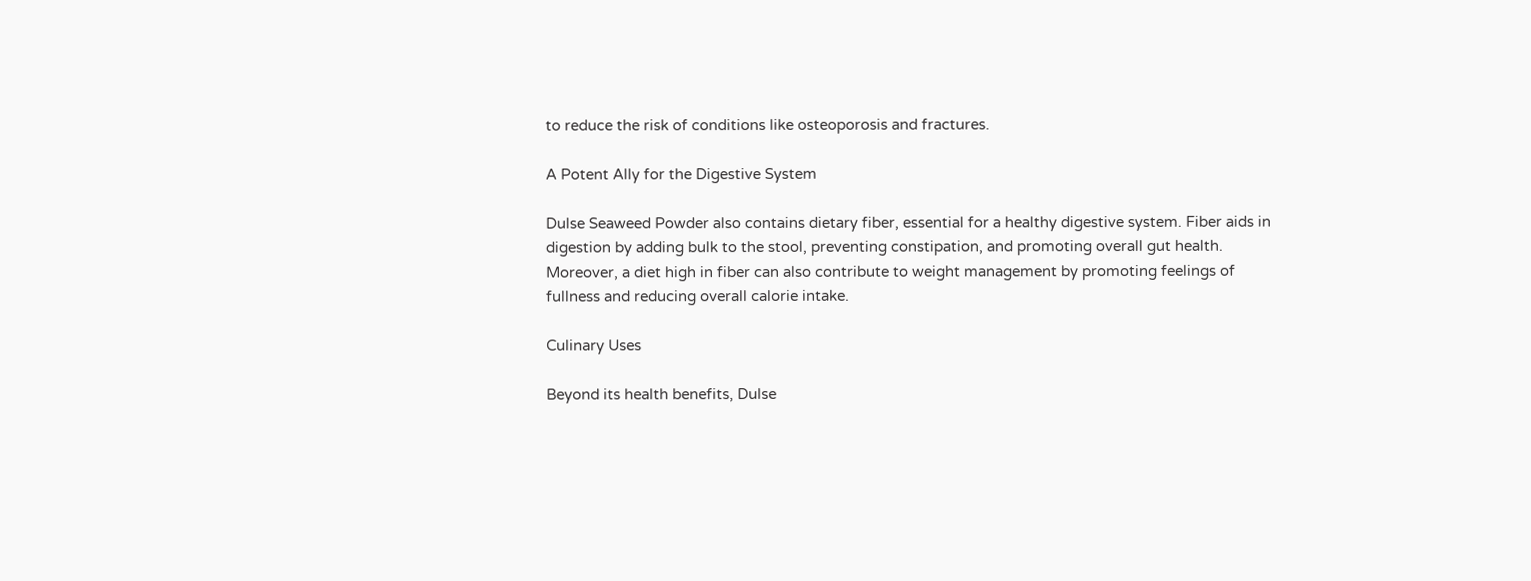to reduce the risk of conditions like osteoporosis and fractures.

A Potent Ally for the Digestive System

Dulse Seaweed Powder also contains dietary fiber, essential for a healthy digestive system. Fiber aids in digestion by adding bulk to the stool, preventing constipation, and promoting overall gut health. Moreover, a diet high in fiber can also contribute to weight management by promoting feelings of fullness and reducing overall calorie intake.

Culinary Uses

Beyond its health benefits, Dulse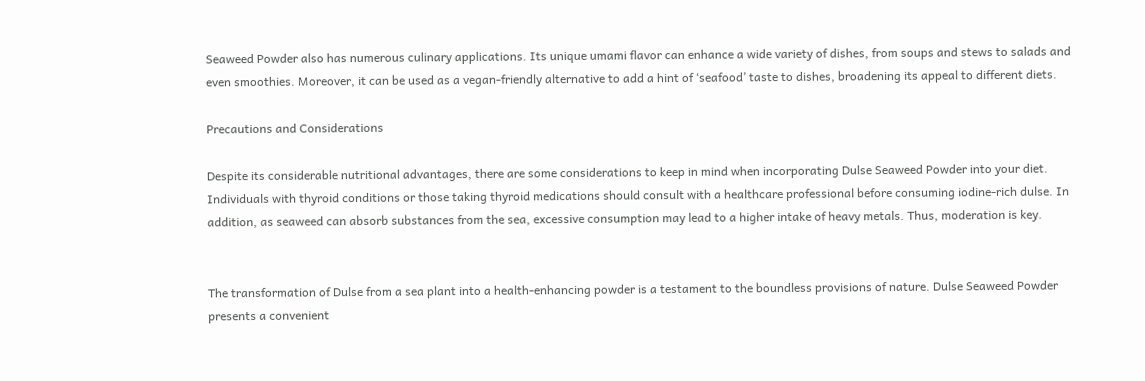Seaweed Powder also has numerous culinary applications. Its unique umami flavor can enhance a wide variety of dishes, from soups and stews to salads and even smoothies. Moreover, it can be used as a vegan-friendly alternative to add a hint of ‘seafood’ taste to dishes, broadening its appeal to different diets.

Precautions and Considerations

Despite its considerable nutritional advantages, there are some considerations to keep in mind when incorporating Dulse Seaweed Powder into your diet. Individuals with thyroid conditions or those taking thyroid medications should consult with a healthcare professional before consuming iodine-rich dulse. In addition, as seaweed can absorb substances from the sea, excessive consumption may lead to a higher intake of heavy metals. Thus, moderation is key.


The transformation of Dulse from a sea plant into a health-enhancing powder is a testament to the boundless provisions of nature. Dulse Seaweed Powder presents a convenient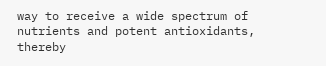way to receive a wide spectrum of nutrients and potent antioxidants, thereby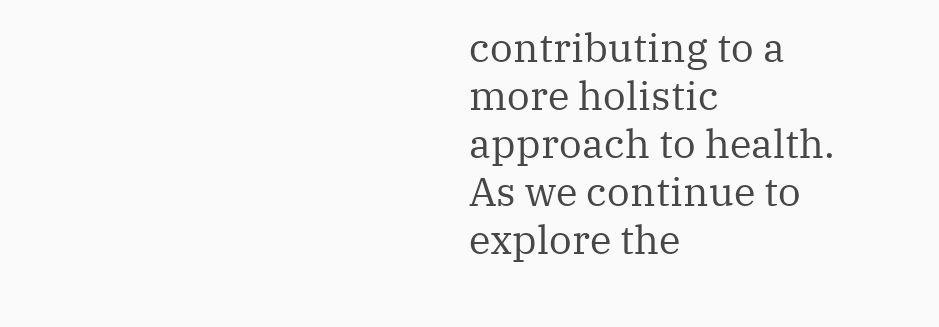contributing to a more holistic approach to health. As we continue to explore the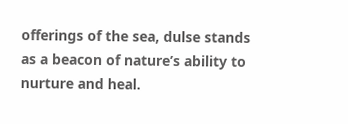offerings of the sea, dulse stands as a beacon of nature’s ability to nurture and heal.